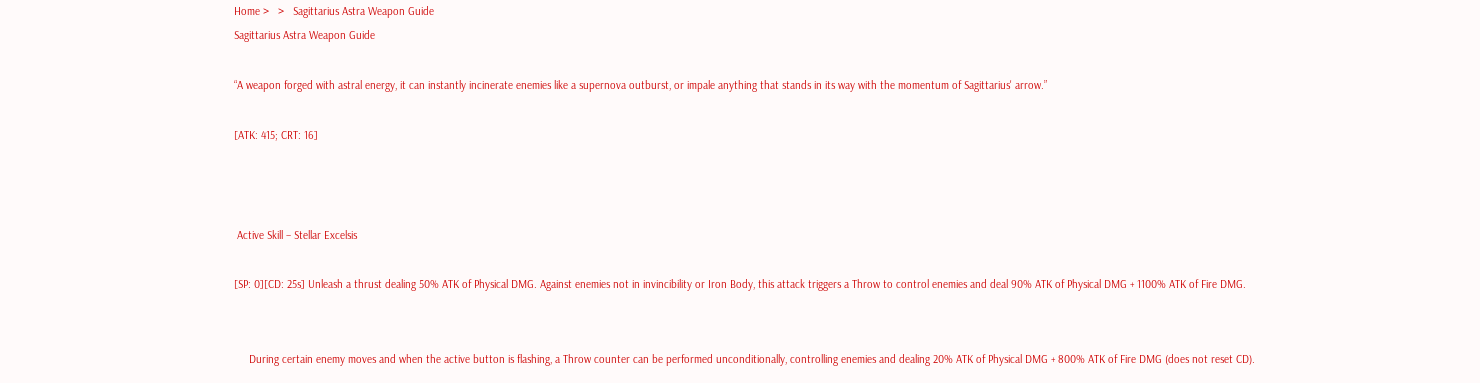Home >   >   Sagittarius Astra Weapon Guide
Sagittarius Astra Weapon Guide

“A weapon forged with astral energy, it can instantly incinerate enemies like a supernova outburst, or impale anything that stands in its way with the momentum of Sagittarius' arrow.”

[ATK: 415; CRT: 16]



 Active Skill – Stellar Excelsis

[SP: 0][CD: 25s] Unleash a thrust dealing 50% ATK of Physical DMG. Against enemies not in invincibility or Iron Body, this attack triggers a Throw to control enemies and deal 90% ATK of Physical DMG + 1100% ATK of Fire DMG.


     During certain enemy moves and when the active button is flashing, a Throw counter can be performed unconditionally, controlling enemies and dealing 20% ATK of Physical DMG + 800% ATK of Fire DMG (does not reset CD).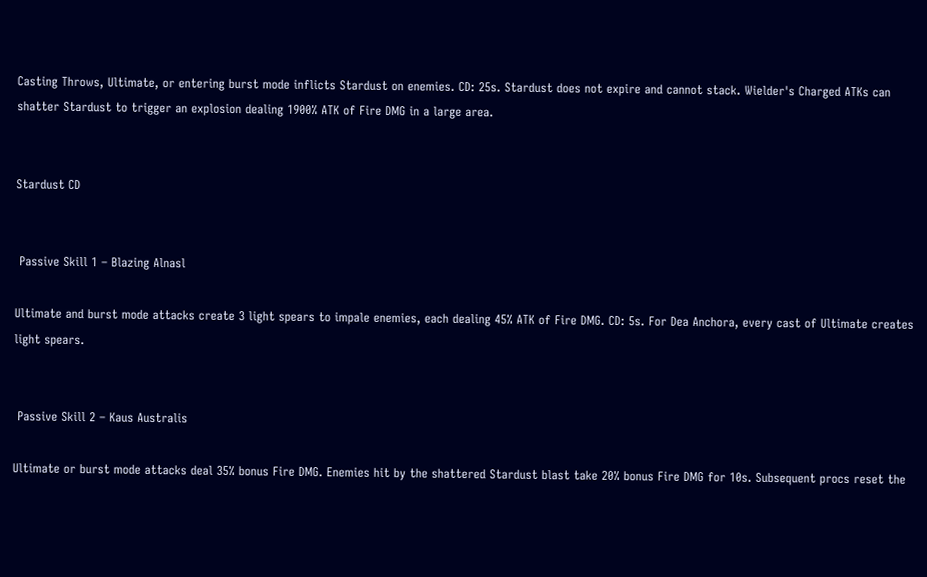Casting Throws, Ultimate, or entering burst mode inflicts Stardust on enemies. CD: 25s. Stardust does not expire and cannot stack. Wielder's Charged ATKs can shatter Stardust to trigger an explosion dealing 1900% ATK of Fire DMG in a large area.


Stardust CD


 Passive Skill 1 – Blazing Alnasl

Ultimate and burst mode attacks create 3 light spears to impale enemies, each dealing 45% ATK of Fire DMG. CD: 5s. For Dea Anchora, every cast of Ultimate creates light spears.


 Passive Skill 2 – Kaus Australis

Ultimate or burst mode attacks deal 35% bonus Fire DMG. Enemies hit by the shattered Stardust blast take 20% bonus Fire DMG for 10s. Subsequent procs reset the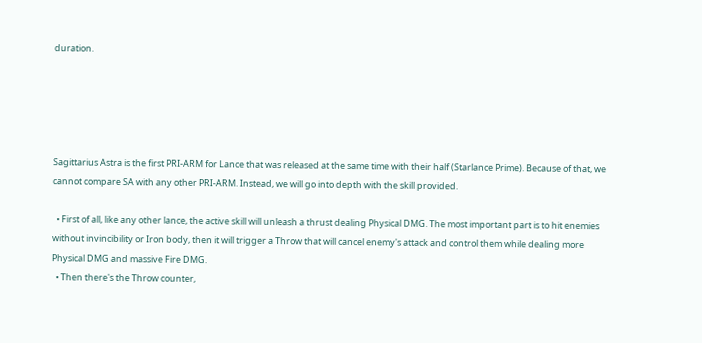duration.





Sagittarius Astra is the first PRI-ARM for Lance that was released at the same time with their half (Starlance Prime). Because of that, we cannot compare SA with any other PRI-ARM. Instead, we will go into depth with the skill provided.

  • First of all, like any other lance, the active skill will unleash a thrust dealing Physical DMG. The most important part is to hit enemies without invincibility or Iron body, then it will trigger a Throw that will cancel enemy's attack and control them while dealing more Physical DMG and massive Fire DMG.
  • Then there's the Throw counter,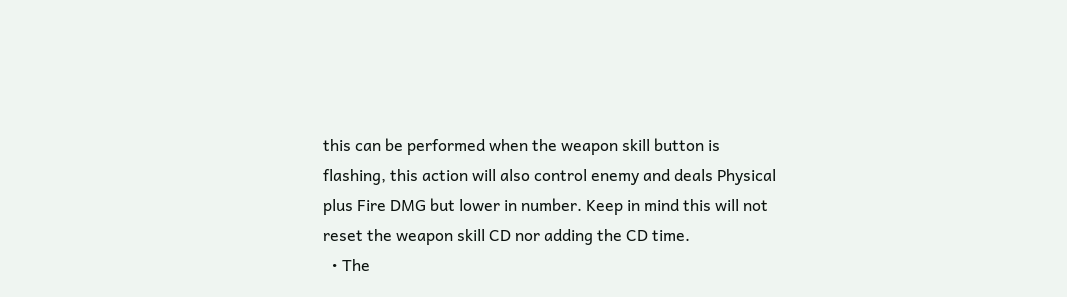this can be performed when the weapon skill button is flashing, this action will also control enemy and deals Physical plus Fire DMG but lower in number. Keep in mind this will not reset the weapon skill CD nor adding the CD time.
  • The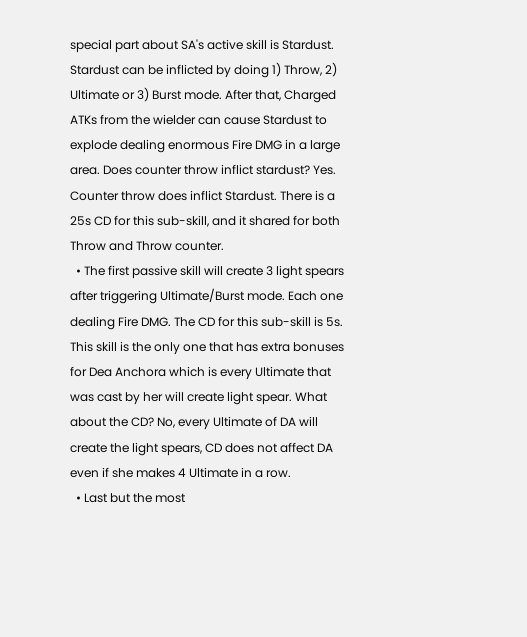special part about SA's active skill is Stardust. Stardust can be inflicted by doing 1) Throw, 2) Ultimate or 3) Burst mode. After that, Charged ATKs from the wielder can cause Stardust to explode dealing enormous Fire DMG in a large area. Does counter throw inflict stardust? Yes. Counter throw does inflict Stardust. There is a 25s CD for this sub-skill, and it shared for both Throw and Throw counter.
  • The first passive skill will create 3 light spears after triggering Ultimate/Burst mode. Each one dealing Fire DMG. The CD for this sub-skill is 5s. This skill is the only one that has extra bonuses for Dea Anchora which is every Ultimate that was cast by her will create light spear. What about the CD? No, every Ultimate of DA will create the light spears, CD does not affect DA even if she makes 4 Ultimate in a row.
  • Last but the most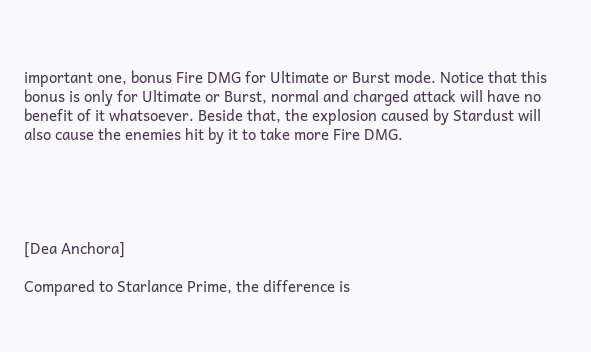important one, bonus Fire DMG for Ultimate or Burst mode. Notice that this bonus is only for Ultimate or Burst, normal and charged attack will have no benefit of it whatsoever. Beside that, the explosion caused by Stardust will also cause the enemies hit by it to take more Fire DMG.





[Dea Anchora]

Compared to Starlance Prime, the difference is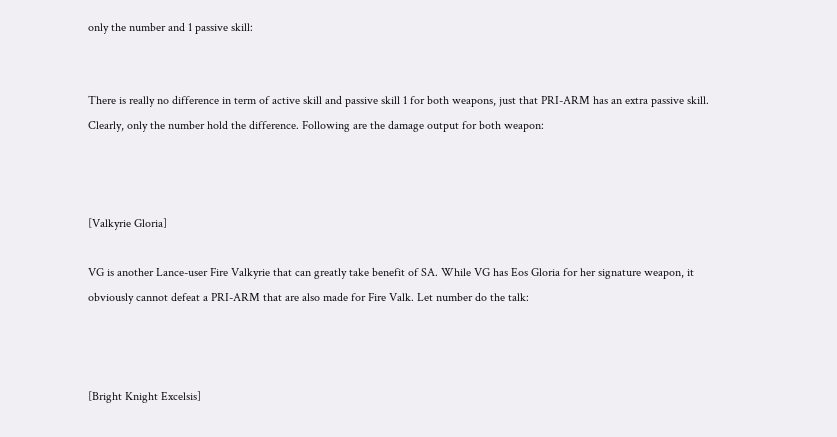only the number and 1 passive skill:


There is really no difference in term of active skill and passive skill 1 for both weapons, just that PRI-ARM has an extra passive skill. Clearly, only the number hold the difference. Following are the damage output for both weapon:



[Valkyrie Gloria]

VG is another Lance-user Fire Valkyrie that can greatly take benefit of SA. While VG has Eos Gloria for her signature weapon, it obviously cannot defeat a PRI-ARM that are also made for Fire Valk. Let number do the talk:



[Bright Knight Excelsis]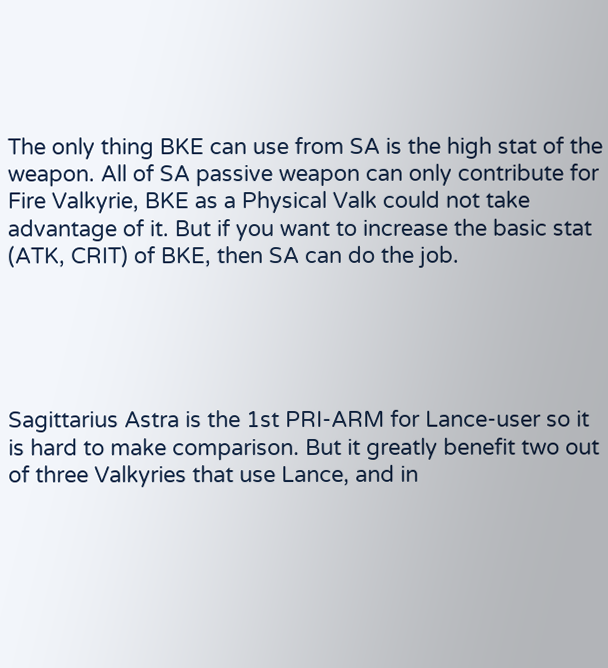The only thing BKE can use from SA is the high stat of the weapon. All of SA passive weapon can only contribute for Fire Valkyrie, BKE as a Physical Valk could not take advantage of it. But if you want to increase the basic stat (ATK, CRIT) of BKE, then SA can do the job.





Sagittarius Astra is the 1st PRI-ARM for Lance-user so it is hard to make comparison. But it greatly benefit two out of three Valkyries that use Lance, and in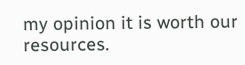my opinion it is worth our resources.